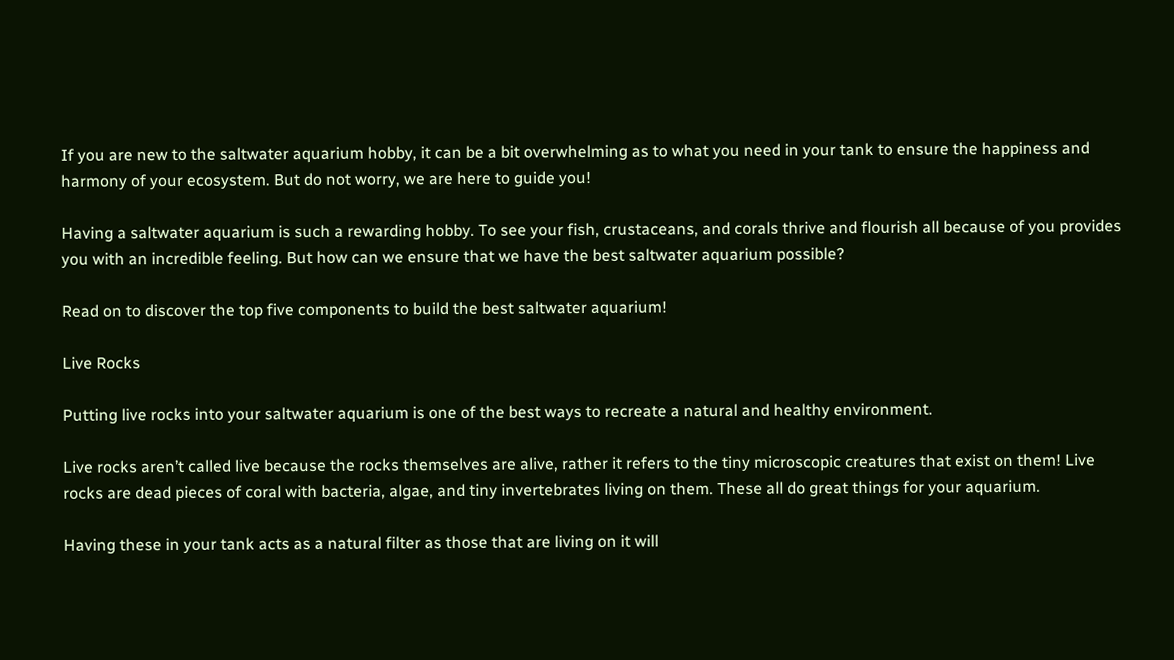If you are new to the saltwater aquarium hobby, it can be a bit overwhelming as to what you need in your tank to ensure the happiness and harmony of your ecosystem. But do not worry, we are here to guide you!

Having a saltwater aquarium is such a rewarding hobby. To see your fish, crustaceans, and corals thrive and flourish all because of you provides you with an incredible feeling. But how can we ensure that we have the best saltwater aquarium possible?

Read on to discover the top five components to build the best saltwater aquarium!

Live Rocks

Putting live rocks into your saltwater aquarium is one of the best ways to recreate a natural and healthy environment.

Live rocks aren’t called live because the rocks themselves are alive, rather it refers to the tiny microscopic creatures that exist on them! Live rocks are dead pieces of coral with bacteria, algae, and tiny invertebrates living on them. These all do great things for your aquarium.

Having these in your tank acts as a natural filter as those that are living on it will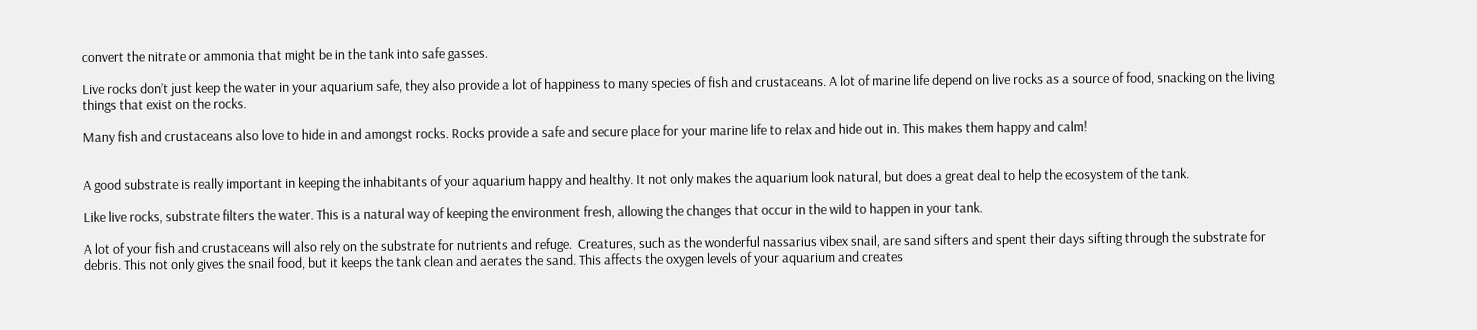convert the nitrate or ammonia that might be in the tank into safe gasses.

Live rocks don’t just keep the water in your aquarium safe, they also provide a lot of happiness to many species of fish and crustaceans. A lot of marine life depend on live rocks as a source of food, snacking on the living things that exist on the rocks.

Many fish and crustaceans also love to hide in and amongst rocks. Rocks provide a safe and secure place for your marine life to relax and hide out in. This makes them happy and calm!


A good substrate is really important in keeping the inhabitants of your aquarium happy and healthy. It not only makes the aquarium look natural, but does a great deal to help the ecosystem of the tank.

Like live rocks, substrate filters the water. This is a natural way of keeping the environment fresh, allowing the changes that occur in the wild to happen in your tank.

A lot of your fish and crustaceans will also rely on the substrate for nutrients and refuge.  Creatures, such as the wonderful nassarius vibex snail, are sand sifters and spent their days sifting through the substrate for debris. This not only gives the snail food, but it keeps the tank clean and aerates the sand. This affects the oxygen levels of your aquarium and creates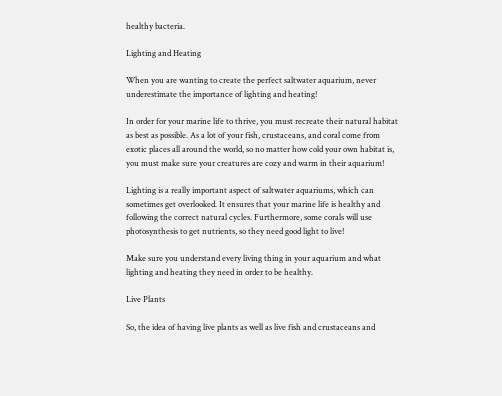healthy bacteria.

Lighting and Heating

When you are wanting to create the perfect saltwater aquarium, never underestimate the importance of lighting and heating!

In order for your marine life to thrive, you must recreate their natural habitat as best as possible. As a lot of your fish, crustaceans, and coral come from exotic places all around the world, so no matter how cold your own habitat is, you must make sure your creatures are cozy and warm in their aquarium!

Lighting is a really important aspect of saltwater aquariums, which can sometimes get overlooked. It ensures that your marine life is healthy and following the correct natural cycles. Furthermore, some corals will use photosynthesis to get nutrients, so they need good light to live!

Make sure you understand every living thing in your aquarium and what lighting and heating they need in order to be healthy.

Live Plants

So, the idea of having live plants as well as live fish and crustaceans and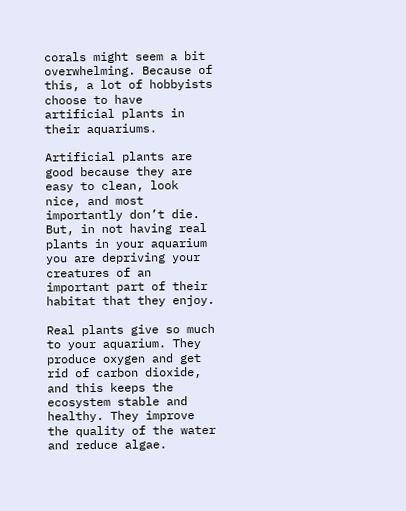corals might seem a bit overwhelming. Because of this, a lot of hobbyists choose to have artificial plants in their aquariums.

Artificial plants are good because they are easy to clean, look nice, and most importantly don’t die. But, in not having real plants in your aquarium you are depriving your creatures of an important part of their habitat that they enjoy.

Real plants give so much to your aquarium. They produce oxygen and get rid of carbon dioxide, and this keeps the ecosystem stable and healthy. They improve the quality of the water and reduce algae.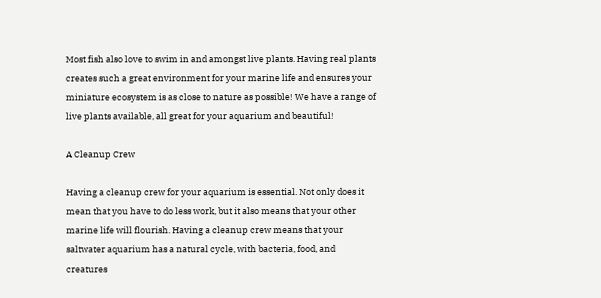Most fish also love to swim in and amongst live plants. Having real plants creates such a great environment for your marine life and ensures your miniature ecosystem is as close to nature as possible! We have a range of live plants available, all great for your aquarium and beautiful!

A Cleanup Crew

Having a cleanup crew for your aquarium is essential. Not only does it mean that you have to do less work, but it also means that your other marine life will flourish. Having a cleanup crew means that your saltwater aquarium has a natural cycle, with bacteria, food, and creatures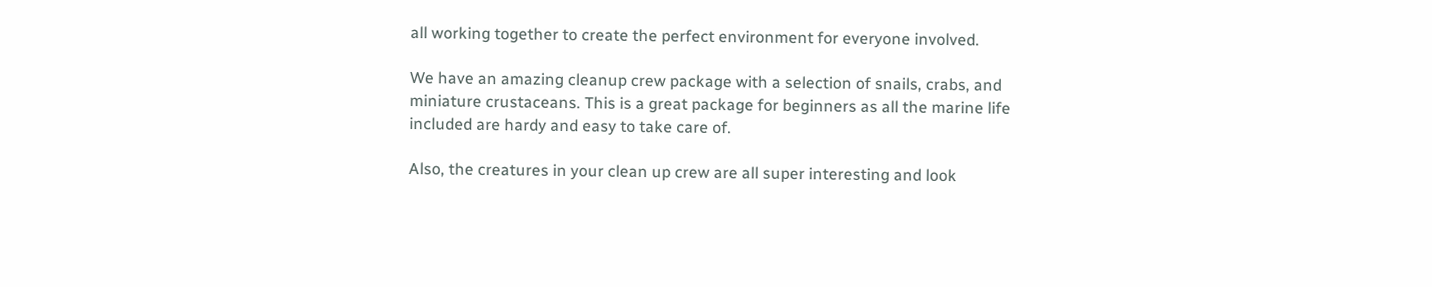all working together to create the perfect environment for everyone involved.

We have an amazing cleanup crew package with a selection of snails, crabs, and miniature crustaceans. This is a great package for beginners as all the marine life included are hardy and easy to take care of.

Also, the creatures in your clean up crew are all super interesting and look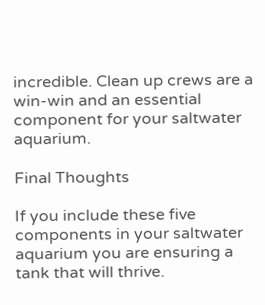incredible. Clean up crews are a win-win and an essential component for your saltwater aquarium.

Final Thoughts

If you include these five components in your saltwater aquarium you are ensuring a tank that will thrive.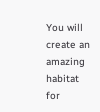You will create an amazing habitat for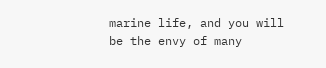marine life, and you will be the envy of many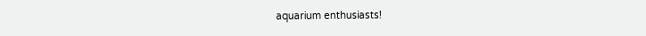aquarium enthusiasts!